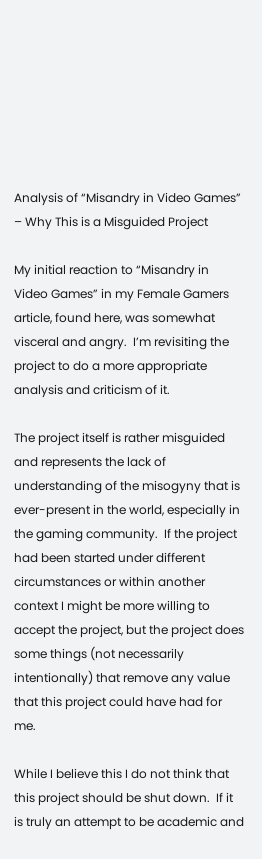Analysis of “Misandry in Video Games” – Why This is a Misguided Project

My initial reaction to “Misandry in Video Games” in my Female Gamers article, found here, was somewhat visceral and angry.  I’m revisiting the project to do a more appropriate analysis and criticism of it.

The project itself is rather misguided and represents the lack of understanding of the misogyny that is ever-present in the world, especially in the gaming community.  If the project had been started under different circumstances or within another context I might be more willing to accept the project, but the project does some things (not necessarily intentionally) that remove any value that this project could have had for me.

While I believe this I do not think that this project should be shut down.  If it is truly an attempt to be academic and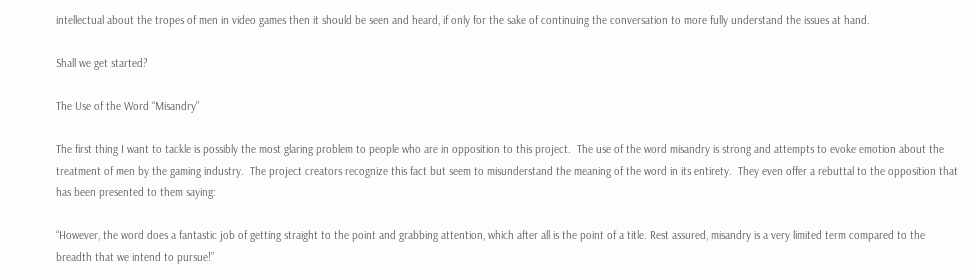intellectual about the tropes of men in video games then it should be seen and heard, if only for the sake of continuing the conversation to more fully understand the issues at hand.

Shall we get started?

The Use of the Word “Misandry”

The first thing I want to tackle is possibly the most glaring problem to people who are in opposition to this project.  The use of the word misandry is strong and attempts to evoke emotion about the treatment of men by the gaming industry.  The project creators recognize this fact but seem to misunderstand the meaning of the word in its entirety.  They even offer a rebuttal to the opposition that has been presented to them saying:

“However, the word does a fantastic job of getting straight to the point and grabbing attention, which after all is the point of a title. Rest assured, misandry is a very limited term compared to the breadth that we intend to pursue!”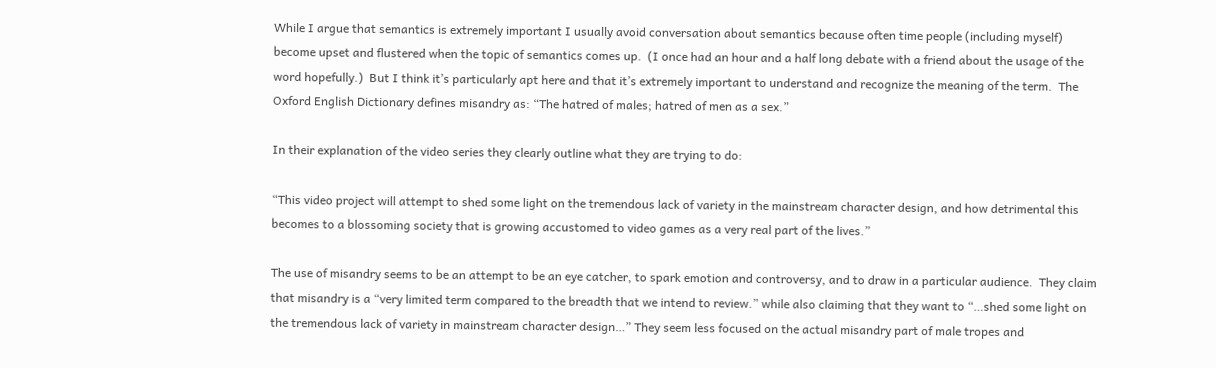While I argue that semantics is extremely important I usually avoid conversation about semantics because often time people (including myself) become upset and flustered when the topic of semantics comes up.  (I once had an hour and a half long debate with a friend about the usage of the word hopefully.)  But I think it’s particularly apt here and that it’s extremely important to understand and recognize the meaning of the term.  The Oxford English Dictionary defines misandry as: “The hatred of males; hatred of men as a sex.”

In their explanation of the video series they clearly outline what they are trying to do:

“This video project will attempt to shed some light on the tremendous lack of variety in the mainstream character design, and how detrimental this becomes to a blossoming society that is growing accustomed to video games as a very real part of the lives.”

The use of misandry seems to be an attempt to be an eye catcher, to spark emotion and controversy, and to draw in a particular audience.  They claim that misandry is a “very limited term compared to the breadth that we intend to review.” while also claiming that they want to “…shed some light on the tremendous lack of variety in mainstream character design…” They seem less focused on the actual misandry part of male tropes and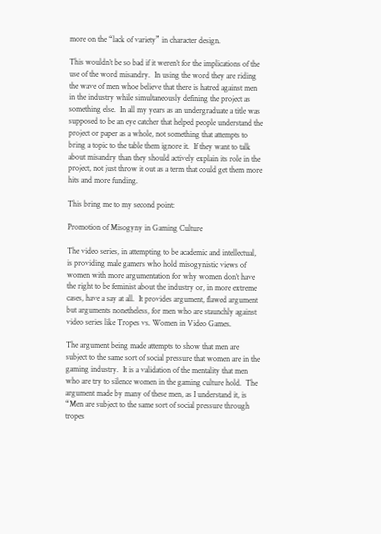more on the “lack of variety” in character design.

This wouldn’t be so bad if it weren’t for the implications of the use of the word misandry.  In using the word they are riding the wave of men whoe believe that there is hatred against men in the industry while simultaneously defining the project as something else.  In all my years as an undergraduate a title was supposed to be an eye catcher that helped people understand the project or paper as a whole, not something that attempts to bring a topic to the table them ignore it.  If they want to talk about misandry than they should actively explain its role in the project, not just throw it out as a term that could get them more hits and more funding.

This bring me to my second point:

Promotion of Misogyny in Gaming Culture

The video series, in attempting to be academic and intellectual, is providing male gamers who hold misogynistic views of women with more argumentation for why women don’t have the right to be feminist about the industry or, in more extreme cases, have a say at all.  It provides argument, flawed argument but arguments nonetheless, for men who are staunchly against video series like Tropes vs. Women in Video Games.

The argument being made attempts to show that men are subject to the same sort of social pressure that women are in the gaming industry.  It is a validation of the mentality that men who are try to silence women in the gaming culture hold.  The argument made by many of these men, as I understand it, is “Men are subject to the same sort of social pressure through tropes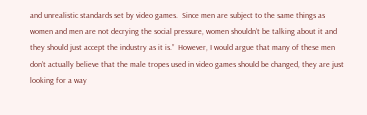and unrealistic standards set by video games.  Since men are subject to the same things as women and men are not decrying the social pressure, women shouldn’t be talking about it and they should just accept the industry as it is.”  However, I would argue that many of these men don’t actually believe that the male tropes used in video games should be changed, they are just looking for a way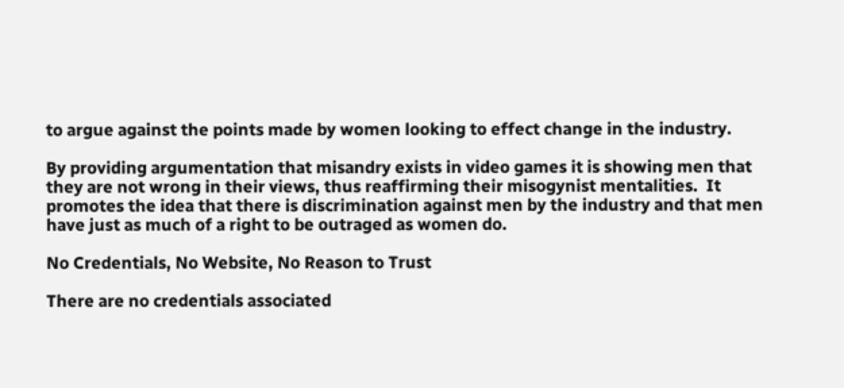to argue against the points made by women looking to effect change in the industry.

By providing argumentation that misandry exists in video games it is showing men that they are not wrong in their views, thus reaffirming their misogynist mentalities.  It promotes the idea that there is discrimination against men by the industry and that men have just as much of a right to be outraged as women do.

No Credentials, No Website, No Reason to Trust

There are no credentials associated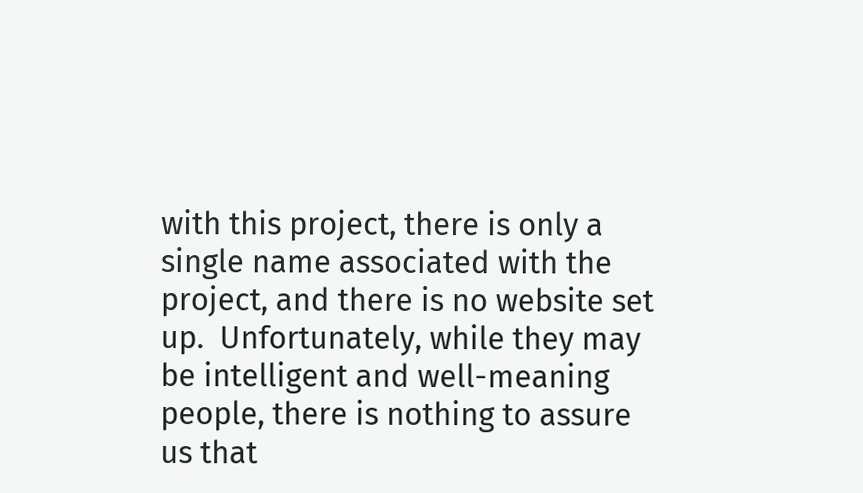with this project, there is only a single name associated with the project, and there is no website set up.  Unfortunately, while they may be intelligent and well-meaning people, there is nothing to assure us that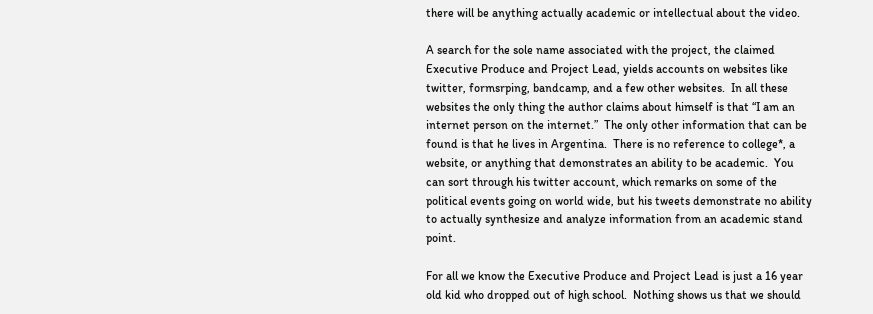there will be anything actually academic or intellectual about the video.

A search for the sole name associated with the project, the claimed Executive Produce and Project Lead, yields accounts on websites like twitter, formsrping, bandcamp, and a few other websites.  In all these websites the only thing the author claims about himself is that “I am an internet person on the internet.”  The only other information that can be found is that he lives in Argentina.  There is no reference to college*, a website, or anything that demonstrates an ability to be academic.  You can sort through his twitter account, which remarks on some of the political events going on world wide, but his tweets demonstrate no ability to actually synthesize and analyze information from an academic stand point.

For all we know the Executive Produce and Project Lead is just a 16 year old kid who dropped out of high school.  Nothing shows us that we should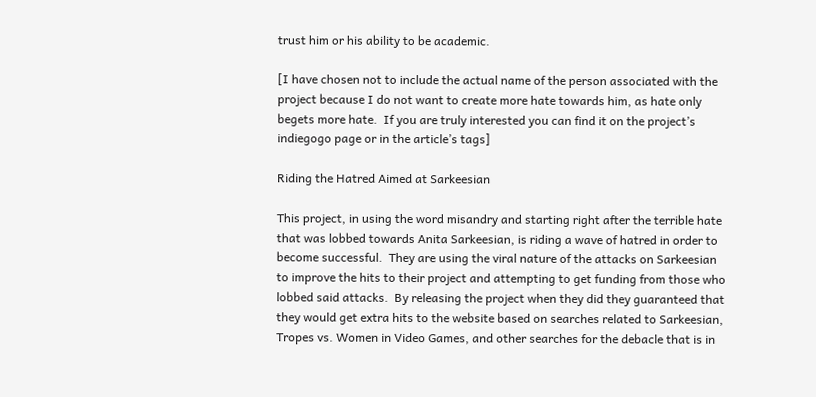trust him or his ability to be academic.

[I have chosen not to include the actual name of the person associated with the project because I do not want to create more hate towards him, as hate only begets more hate.  If you are truly interested you can find it on the project’s indiegogo page or in the article’s tags]

Riding the Hatred Aimed at Sarkeesian

This project, in using the word misandry and starting right after the terrible hate that was lobbed towards Anita Sarkeesian, is riding a wave of hatred in order to become successful.  They are using the viral nature of the attacks on Sarkeesian to improve the hits to their project and attempting to get funding from those who lobbed said attacks.  By releasing the project when they did they guaranteed that they would get extra hits to the website based on searches related to Sarkeesian, Tropes vs. Women in Video Games, and other searches for the debacle that is in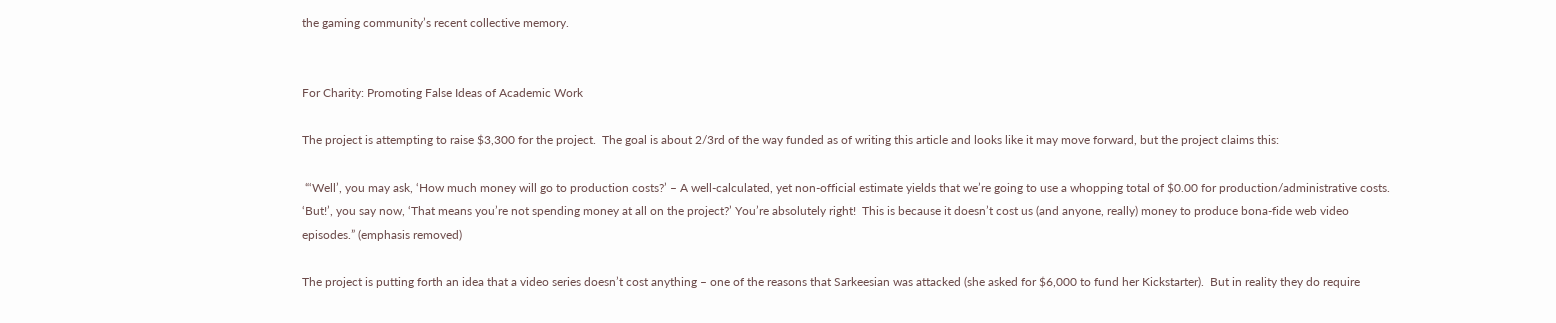the gaming community’s recent collective memory.


For Charity: Promoting False Ideas of Academic Work

The project is attempting to raise $3,300 for the project.  The goal is about 2/3rd of the way funded as of writing this article and looks like it may move forward, but the project claims this:

 “‘Well’, you may ask, ‘How much money will go to production costs?’ – A well-calculated, yet non-official estimate yields that we’re going to use a whopping total of $0.00 for production/administrative costs.  ‘But!’, you say now, ‘That means you’re not spending money at all on the project?’ You’re absolutely right!  This is because it doesn’t cost us (and anyone, really) money to produce bona-fide web video episodes.” (emphasis removed)

The project is putting forth an idea that a video series doesn’t cost anything – one of the reasons that Sarkeesian was attacked (she asked for $6,000 to fund her Kickstarter).  But in reality they do require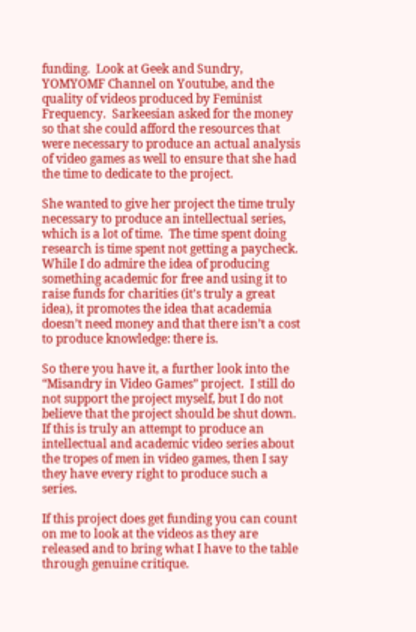funding.  Look at Geek and Sundry, YOMYOMF Channel on Youtube, and the quality of videos produced by Feminist Frequency.  Sarkeesian asked for the money so that she could afford the resources that were necessary to produce an actual analysis of video games as well to ensure that she had the time to dedicate to the project.

She wanted to give her project the time truly necessary to produce an intellectual series, which is a lot of time.  The time spent doing research is time spent not getting a paycheck.  While I do admire the idea of producing something academic for free and using it to raise funds for charities (it’s truly a great idea), it promotes the idea that academia doesn’t need money and that there isn’t a cost to produce knowledge: there is.

So there you have it, a further look into the “Misandry in Video Games” project.  I still do not support the project myself, but I do not believe that the project should be shut down.  If this is truly an attempt to produce an intellectual and academic video series about the tropes of men in video games, then I say they have every right to produce such a series.

If this project does get funding you can count on me to look at the videos as they are released and to bring what I have to the table through genuine critique.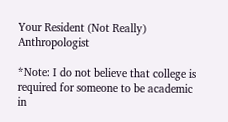Your Resident (Not Really) Anthropologist

*Note: I do not believe that college is required for someone to be academic in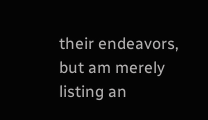their endeavors, but am merely listing an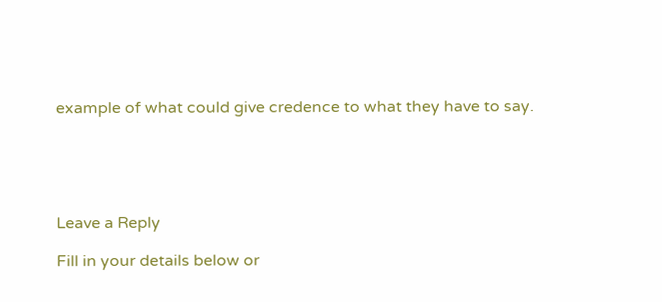example of what could give credence to what they have to say.





Leave a Reply

Fill in your details below or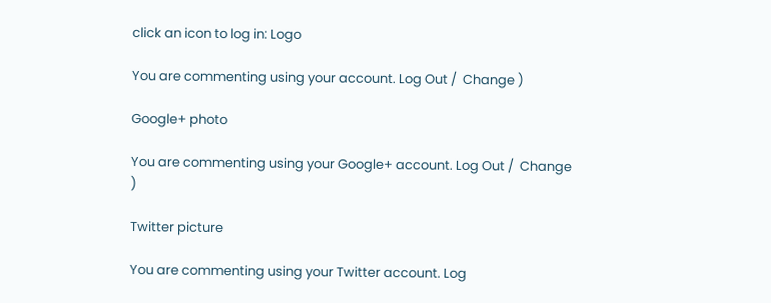click an icon to log in: Logo

You are commenting using your account. Log Out /  Change )

Google+ photo

You are commenting using your Google+ account. Log Out /  Change )

Twitter picture

You are commenting using your Twitter account. Log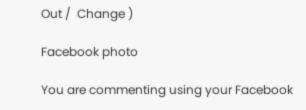Out /  Change )

Facebook photo

You are commenting using your Facebook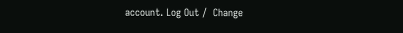account. Log Out /  Change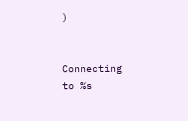)


Connecting to %s